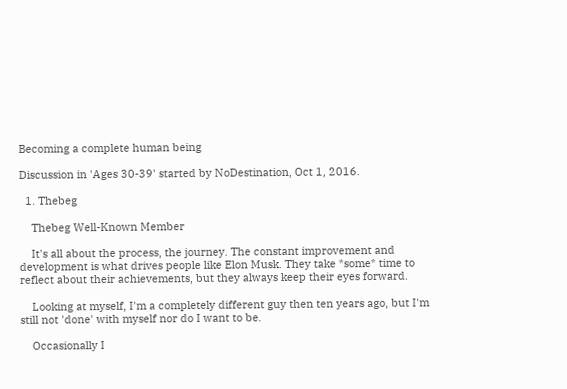Becoming a complete human being

Discussion in 'Ages 30-39' started by NoDestination, Oct 1, 2016.

  1. Thebeg

    Thebeg Well-Known Member

    It's all about the process, the journey. The constant improvement and development is what drives people like Elon Musk. They take *some* time to reflect about their achievements, but they always keep their eyes forward.

    Looking at myself, I'm a completely different guy then ten years ago, but I'm still not 'done' with myself nor do I want to be.

    Occasionally I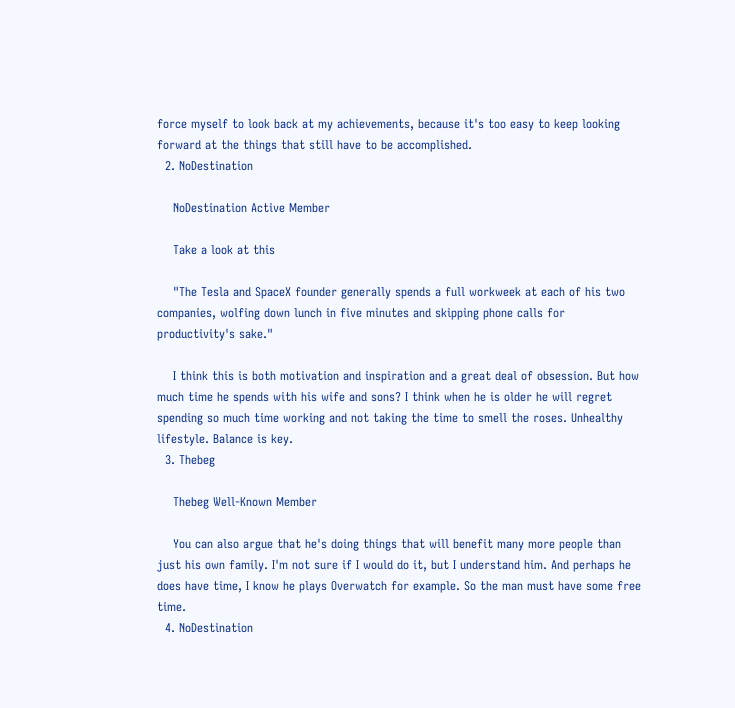force myself to look back at my achievements, because it's too easy to keep looking forward at the things that still have to be accomplished.
  2. NoDestination

    NoDestination Active Member

    Take a look at this

    "The Tesla and SpaceX founder generally spends a full workweek at each of his two companies, wolfing down lunch in five minutes and skipping phone calls for productivity's sake."

    I think this is both motivation and inspiration and a great deal of obsession. But how much time he spends with his wife and sons? I think when he is older he will regret spending so much time working and not taking the time to smell the roses. Unhealthy lifestyle. Balance is key.
  3. Thebeg

    Thebeg Well-Known Member

    You can also argue that he's doing things that will benefit many more people than just his own family. I'm not sure if I would do it, but I understand him. And perhaps he does have time, I know he plays Overwatch for example. So the man must have some free time.
  4. NoDestination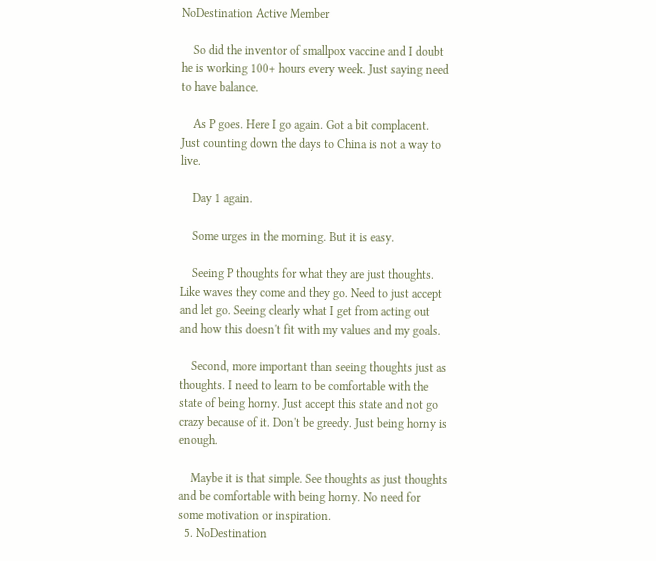NoDestination Active Member

    So did the inventor of smallpox vaccine and I doubt he is working 100+ hours every week. Just saying need to have balance.

    As P goes. Here I go again. Got a bit complacent. Just counting down the days to China is not a way to live.

    Day 1 again.

    Some urges in the morning. But it is easy.

    Seeing P thoughts for what they are just thoughts. Like waves they come and they go. Need to just accept and let go. Seeing clearly what I get from acting out and how this doesn't fit with my values and my goals.

    Second, more important than seeing thoughts just as thoughts. I need to learn to be comfortable with the state of being horny. Just accept this state and not go crazy because of it. Don't be greedy. Just being horny is enough.

    Maybe it is that simple. See thoughts as just thoughts and be comfortable with being horny. No need for some motivation or inspiration.
  5. NoDestination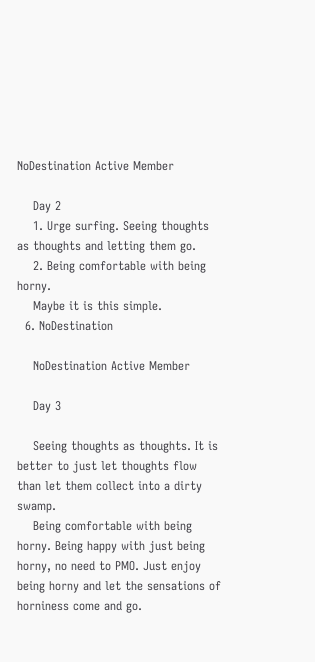NoDestination Active Member

    Day 2
    1. Urge surfing. Seeing thoughts as thoughts and letting them go.
    2. Being comfortable with being horny.
    Maybe it is this simple.
  6. NoDestination

    NoDestination Active Member

    Day 3

    Seeing thoughts as thoughts. It is better to just let thoughts flow than let them collect into a dirty swamp.
    Being comfortable with being horny. Being happy with just being horny, no need to PMO. Just enjoy being horny and let the sensations of horniness come and go.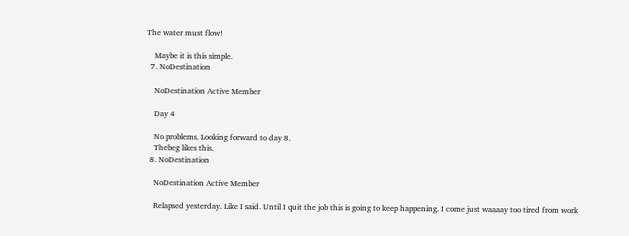The water must flow!

    Maybe it is this simple.
  7. NoDestination

    NoDestination Active Member

    Day 4

    No problems. Looking forward to day 8.
    Thebeg likes this.
  8. NoDestination

    NoDestination Active Member

    Relapsed yesterday. Like I said. Until I quit the job this is going to keep happening. I come just waaaay too tired from work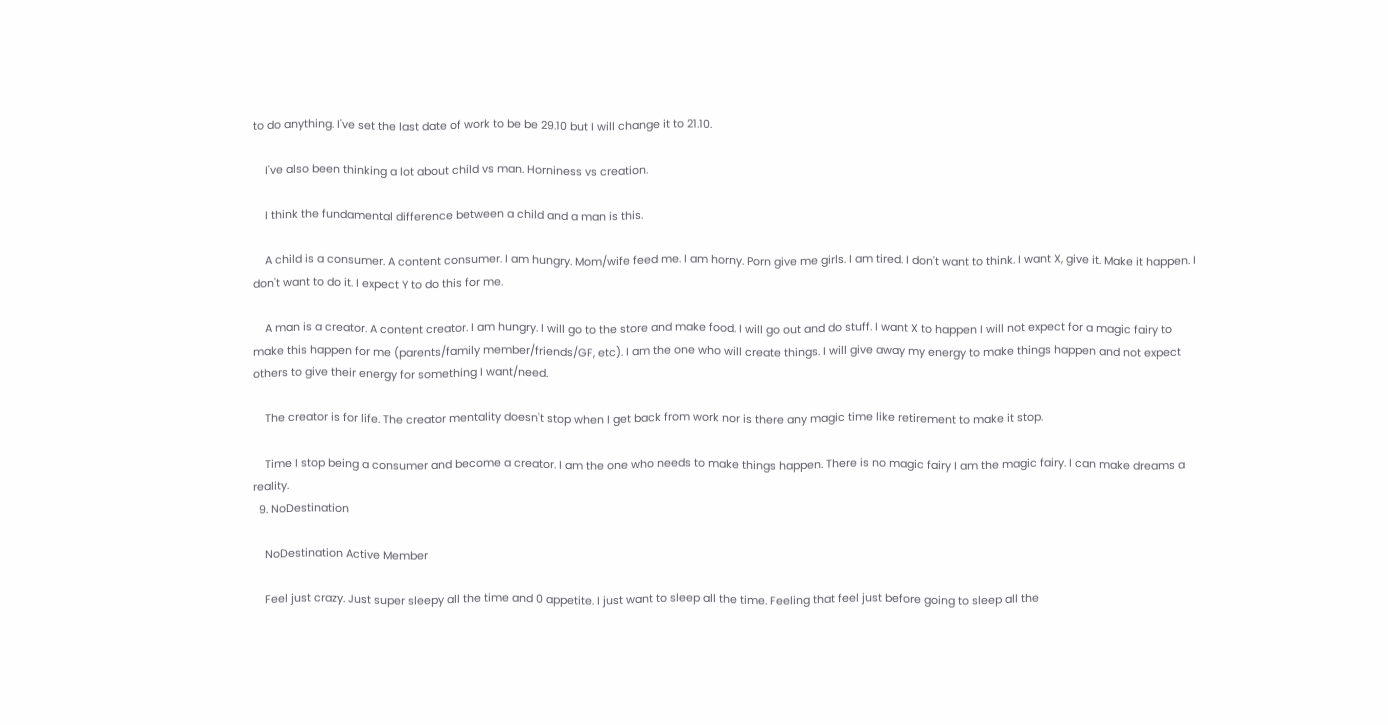to do anything. I've set the last date of work to be be 29.10 but I will change it to 21.10.

    I've also been thinking a lot about child vs man. Horniness vs creation.

    I think the fundamental difference between a child and a man is this.

    A child is a consumer. A content consumer. I am hungry. Mom/wife feed me. I am horny. Porn give me girls. I am tired. I don't want to think. I want X, give it. Make it happen. I don't want to do it. I expect Y to do this for me.

    A man is a creator. A content creator. I am hungry. I will go to the store and make food. I will go out and do stuff. I want X to happen I will not expect for a magic fairy to make this happen for me (parents/family member/friends/GF, etc). I am the one who will create things. I will give away my energy to make things happen and not expect others to give their energy for something I want/need.

    The creator is for life. The creator mentality doesn't stop when I get back from work nor is there any magic time like retirement to make it stop.

    Time I stop being a consumer and become a creator. I am the one who needs to make things happen. There is no magic fairy I am the magic fairy. I can make dreams a reality.
  9. NoDestination

    NoDestination Active Member

    Feel just crazy. Just super sleepy all the time and 0 appetite. I just want to sleep all the time. Feeling that feel just before going to sleep all the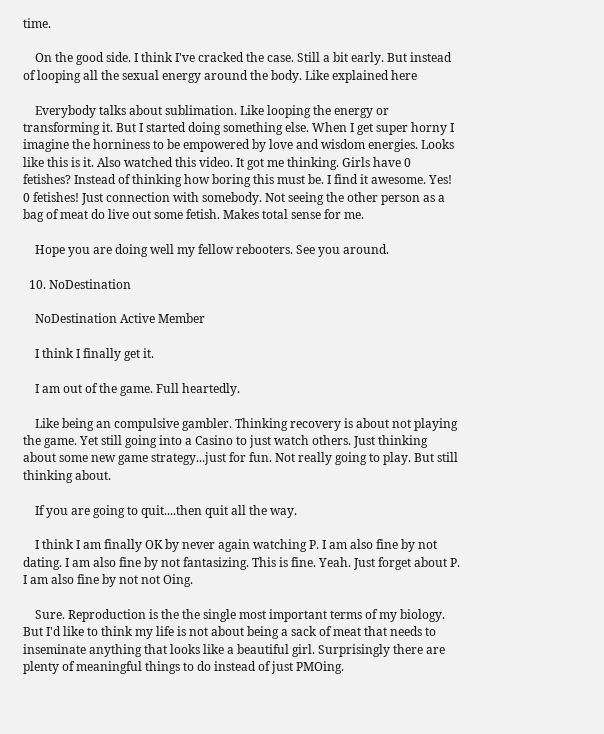time.

    On the good side. I think I've cracked the case. Still a bit early. But instead of looping all the sexual energy around the body. Like explained here

    Everybody talks about sublimation. Like looping the energy or transforming it. But I started doing something else. When I get super horny I imagine the horniness to be empowered by love and wisdom energies. Looks like this is it. Also watched this video. It got me thinking. Girls have 0 fetishes? Instead of thinking how boring this must be. I find it awesome. Yes! 0 fetishes! Just connection with somebody. Not seeing the other person as a bag of meat do live out some fetish. Makes total sense for me.

    Hope you are doing well my fellow rebooters. See you around.

  10. NoDestination

    NoDestination Active Member

    I think I finally get it.

    I am out of the game. Full heartedly.

    Like being an compulsive gambler. Thinking recovery is about not playing the game. Yet still going into a Casino to just watch others. Just thinking about some new game strategy...just for fun. Not really going to play. But still thinking about.

    If you are going to quit....then quit all the way.

    I think I am finally OK by never again watching P. I am also fine by not dating. I am also fine by not fantasizing. This is fine. Yeah. Just forget about P. I am also fine by not not Oing.

    Sure. Reproduction is the the single most important terms of my biology. But I'd like to think my life is not about being a sack of meat that needs to inseminate anything that looks like a beautiful girl. Surprisingly there are plenty of meaningful things to do instead of just PMOing.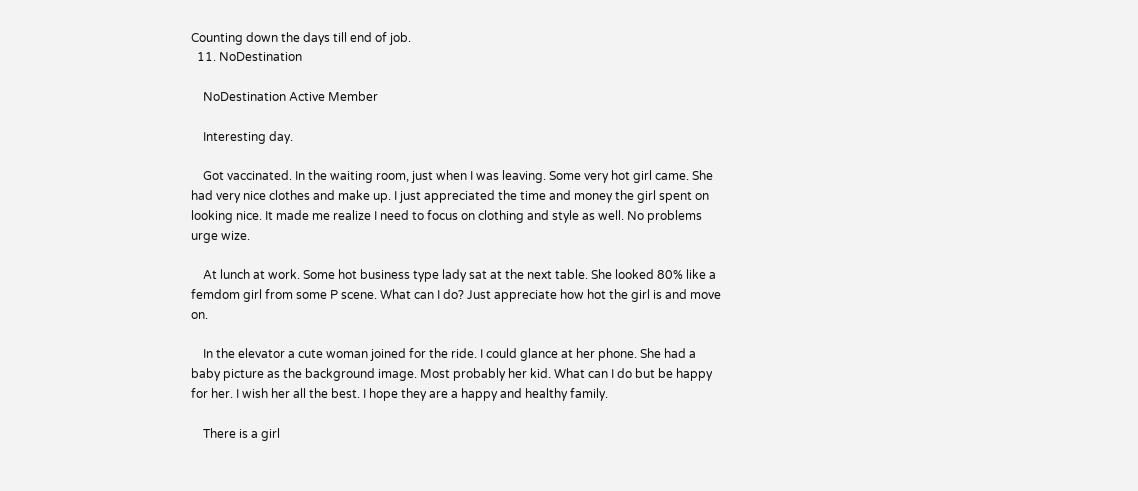Counting down the days till end of job.
  11. NoDestination

    NoDestination Active Member

    Interesting day.

    Got vaccinated. In the waiting room, just when I was leaving. Some very hot girl came. She had very nice clothes and make up. I just appreciated the time and money the girl spent on looking nice. It made me realize I need to focus on clothing and style as well. No problems urge wize.

    At lunch at work. Some hot business type lady sat at the next table. She looked 80% like a femdom girl from some P scene. What can I do? Just appreciate how hot the girl is and move on.

    In the elevator a cute woman joined for the ride. I could glance at her phone. She had a baby picture as the background image. Most probably her kid. What can I do but be happy for her. I wish her all the best. I hope they are a happy and healthy family.

    There is a girl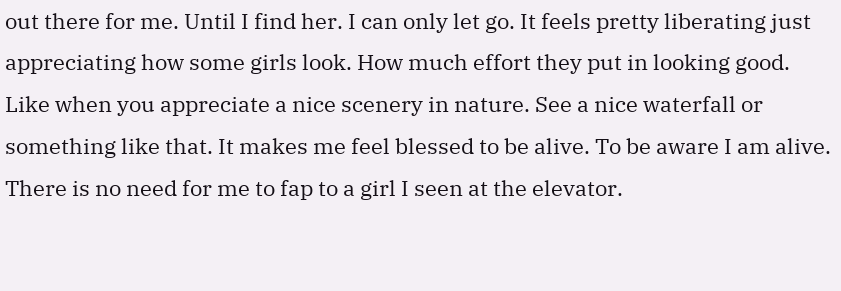out there for me. Until I find her. I can only let go. It feels pretty liberating just appreciating how some girls look. How much effort they put in looking good. Like when you appreciate a nice scenery in nature. See a nice waterfall or something like that. It makes me feel blessed to be alive. To be aware I am alive. There is no need for me to fap to a girl I seen at the elevator.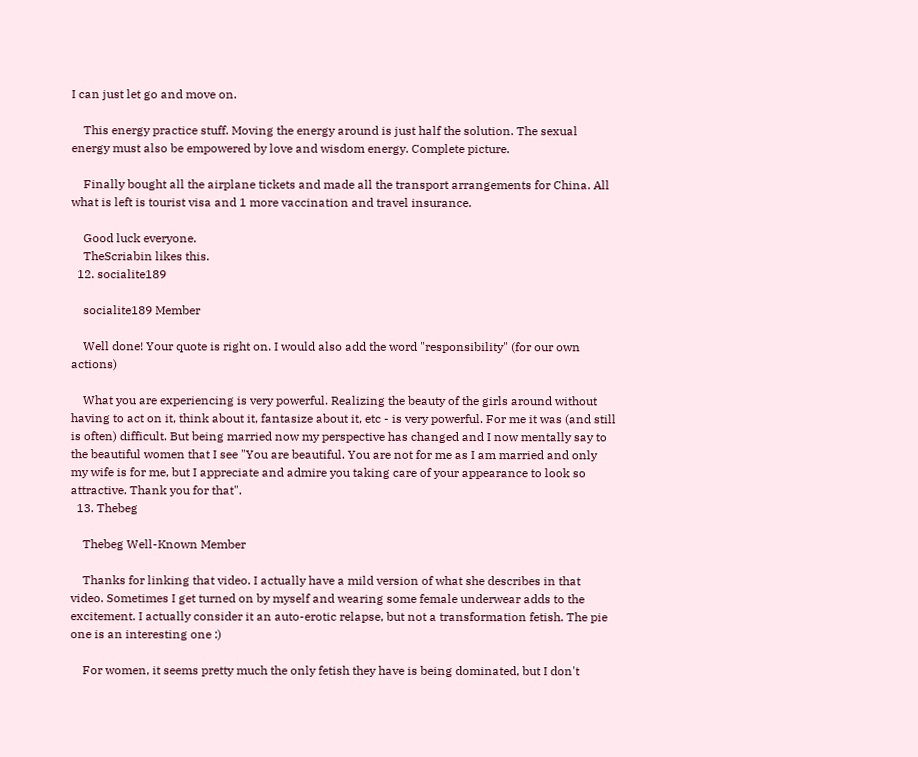I can just let go and move on.

    This energy practice stuff. Moving the energy around is just half the solution. The sexual energy must also be empowered by love and wisdom energy. Complete picture.

    Finally bought all the airplane tickets and made all the transport arrangements for China. All what is left is tourist visa and 1 more vaccination and travel insurance.

    Good luck everyone.
    TheScriabin likes this.
  12. socialite189

    socialite189 Member

    Well done! Your quote is right on. I would also add the word "responsibility" (for our own actions)

    What you are experiencing is very powerful. Realizing the beauty of the girls around without having to act on it, think about it, fantasize about it, etc - is very powerful. For me it was (and still is often) difficult. But being married now my perspective has changed and I now mentally say to the beautiful women that I see "You are beautiful. You are not for me as I am married and only my wife is for me, but I appreciate and admire you taking care of your appearance to look so attractive. Thank you for that".
  13. Thebeg

    Thebeg Well-Known Member

    Thanks for linking that video. I actually have a mild version of what she describes in that video. Sometimes I get turned on by myself and wearing some female underwear adds to the excitement. I actually consider it an auto-erotic relapse, but not a transformation fetish. The pie one is an interesting one :)

    For women, it seems pretty much the only fetish they have is being dominated, but I don't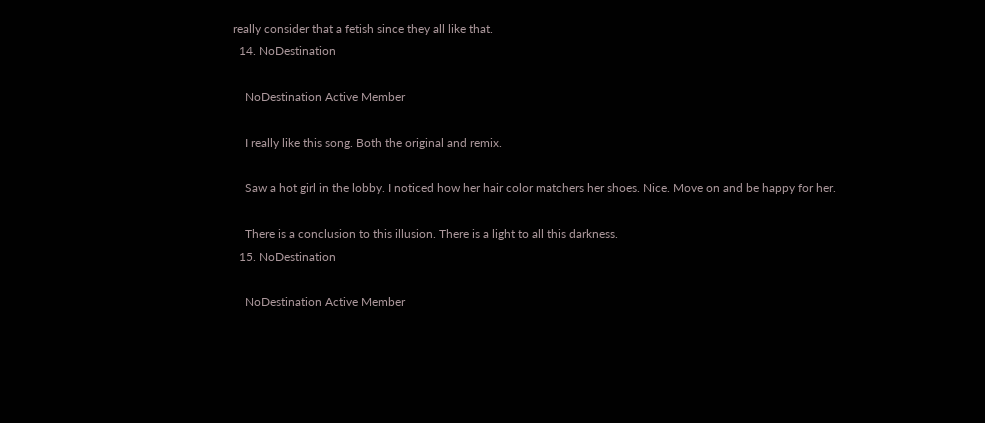really consider that a fetish since they all like that.
  14. NoDestination

    NoDestination Active Member

    I really like this song. Both the original and remix.

    Saw a hot girl in the lobby. I noticed how her hair color matchers her shoes. Nice. Move on and be happy for her.

    There is a conclusion to this illusion. There is a light to all this darkness.
  15. NoDestination

    NoDestination Active Member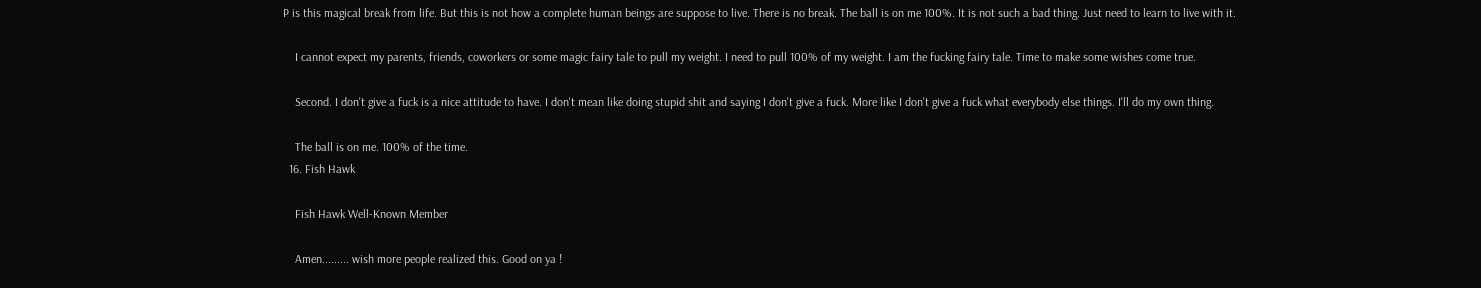P is this magical break from life. But this is not how a complete human beings are suppose to live. There is no break. The ball is on me 100%. It is not such a bad thing. Just need to learn to live with it.

    I cannot expect my parents, friends, coworkers or some magic fairy tale to pull my weight. I need to pull 100% of my weight. I am the fucking fairy tale. Time to make some wishes come true.

    Second. I don't give a fuck is a nice attitude to have. I don't mean like doing stupid shit and saying I don't give a fuck. More like I don't give a fuck what everybody else things. I'll do my own thing.

    The ball is on me. 100% of the time.
  16. Fish Hawk

    Fish Hawk Well-Known Member

    Amen......... wish more people realized this. Good on ya !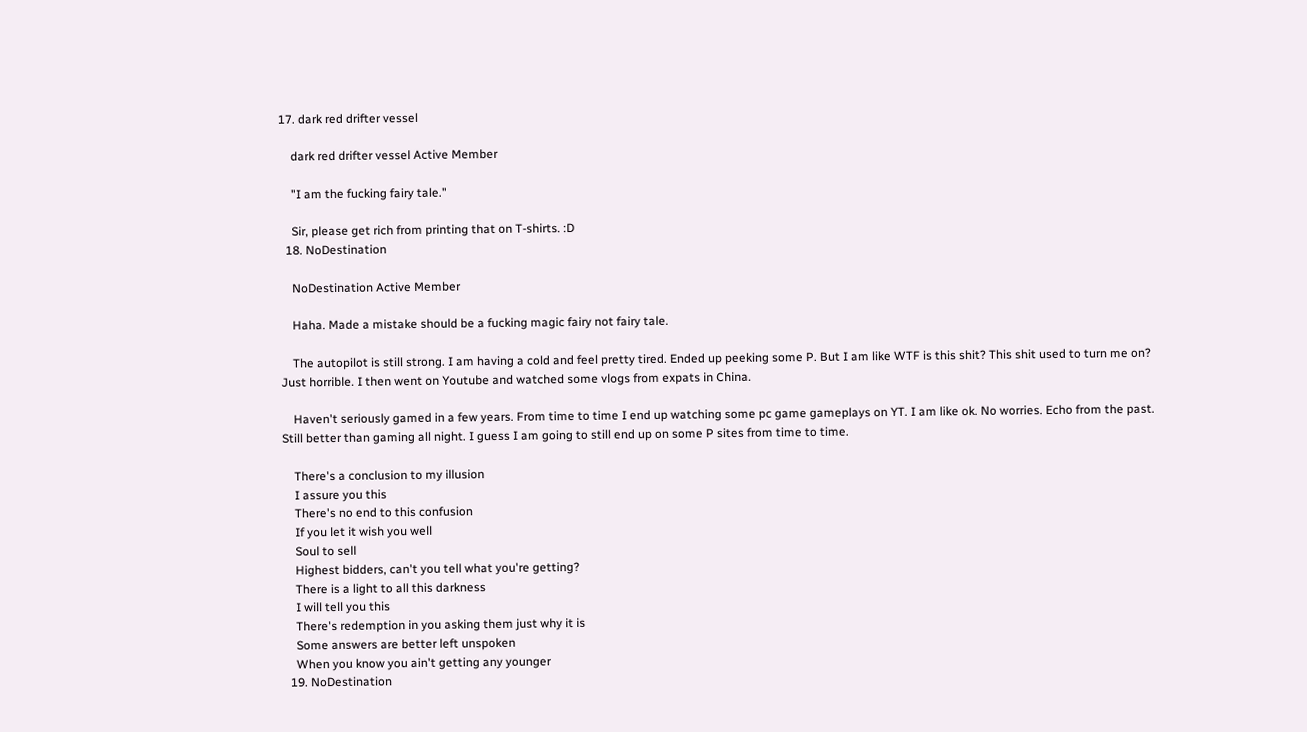17. dark red drifter vessel

    dark red drifter vessel Active Member

    "I am the fucking fairy tale."

    Sir, please get rich from printing that on T-shirts. :D
  18. NoDestination

    NoDestination Active Member

    Haha. Made a mistake should be a fucking magic fairy not fairy tale.

    The autopilot is still strong. I am having a cold and feel pretty tired. Ended up peeking some P. But I am like WTF is this shit? This shit used to turn me on? Just horrible. I then went on Youtube and watched some vlogs from expats in China.

    Haven't seriously gamed in a few years. From time to time I end up watching some pc game gameplays on YT. I am like ok. No worries. Echo from the past. Still better than gaming all night. I guess I am going to still end up on some P sites from time to time.

    There's a conclusion to my illusion
    I assure you this
    There's no end to this confusion
    If you let it wish you well
    Soul to sell
    Highest bidders, can't you tell what you're getting?
    There is a light to all this darkness
    I will tell you this
    There's redemption in you asking them just why it is
    Some answers are better left unspoken
    When you know you ain't getting any younger
  19. NoDestination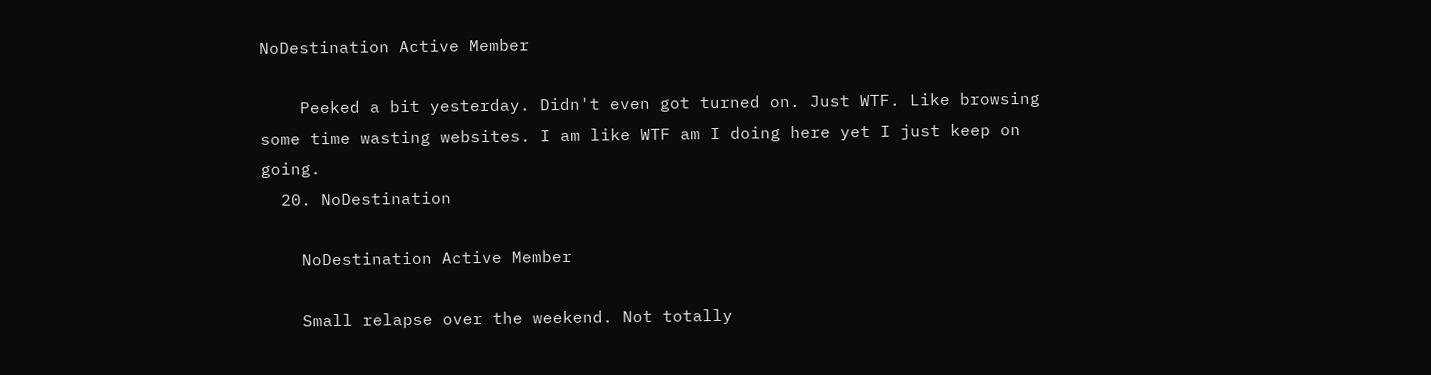NoDestination Active Member

    Peeked a bit yesterday. Didn't even got turned on. Just WTF. Like browsing some time wasting websites. I am like WTF am I doing here yet I just keep on going.
  20. NoDestination

    NoDestination Active Member

    Small relapse over the weekend. Not totally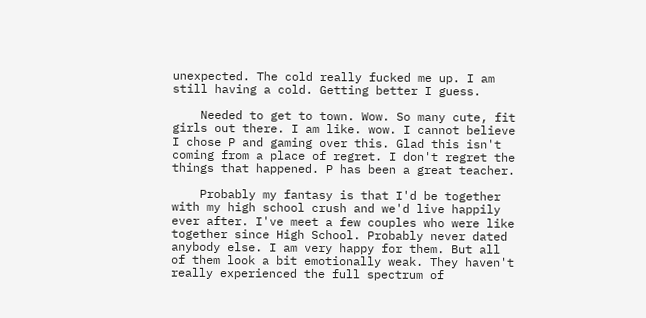unexpected. The cold really fucked me up. I am still having a cold. Getting better I guess.

    Needed to get to town. Wow. So many cute, fit girls out there. I am like. wow. I cannot believe I chose P and gaming over this. Glad this isn't coming from a place of regret. I don't regret the things that happened. P has been a great teacher.

    Probably my fantasy is that I'd be together with my high school crush and we'd live happily ever after. I've meet a few couples who were like together since High School. Probably never dated anybody else. I am very happy for them. But all of them look a bit emotionally weak. They haven't really experienced the full spectrum of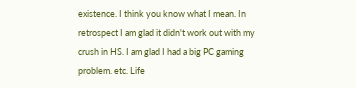existence. I think you know what I mean. In retrospect I am glad it didn't work out with my crush in HS. I am glad I had a big PC gaming problem. etc. Life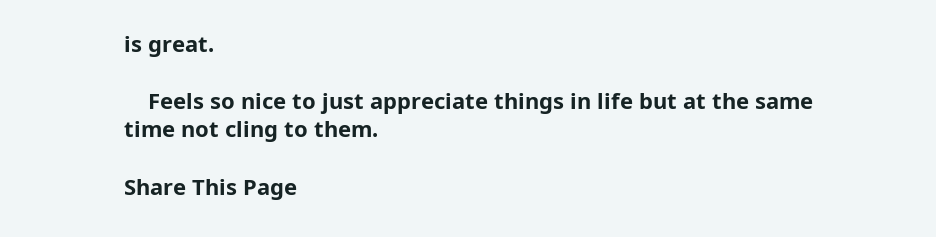is great.

    Feels so nice to just appreciate things in life but at the same time not cling to them.

Share This Page